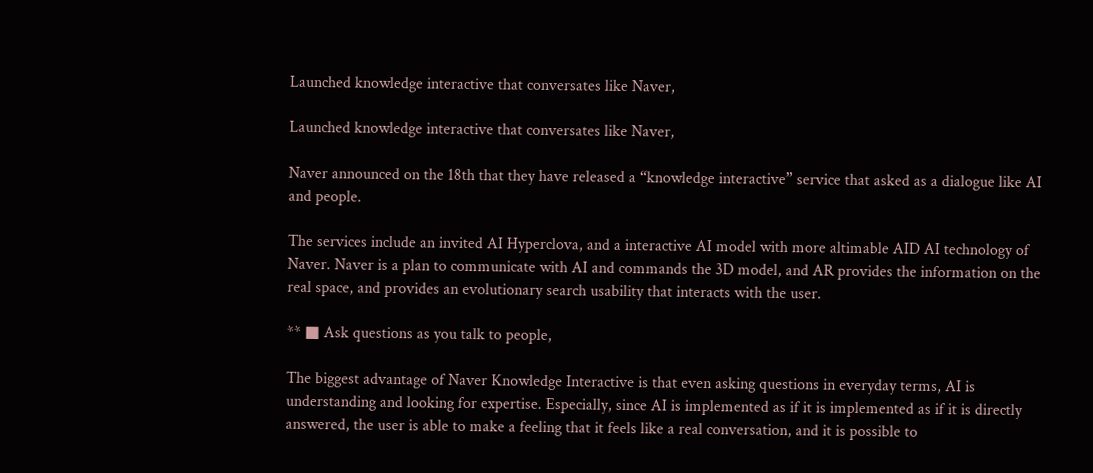Launched knowledge interactive that conversates like Naver,

Launched knowledge interactive that conversates like Naver,

Naver announced on the 18th that they have released a “knowledge interactive” service that asked as a dialogue like AI and people.

The services include an invited AI Hyperclova, and a interactive AI model with more altimable AID AI technology of Naver. Naver is a plan to communicate with AI and commands the 3D model, and AR provides the information on the real space, and provides an evolutionary search usability that interacts with the user.

** ■ Ask questions as you talk to people,

The biggest advantage of Naver Knowledge Interactive is that even asking questions in everyday terms, AI is understanding and looking for expertise. Especially, since AI is implemented as if it is implemented as if it is directly answered, the user is able to make a feeling that it feels like a real conversation, and it is possible to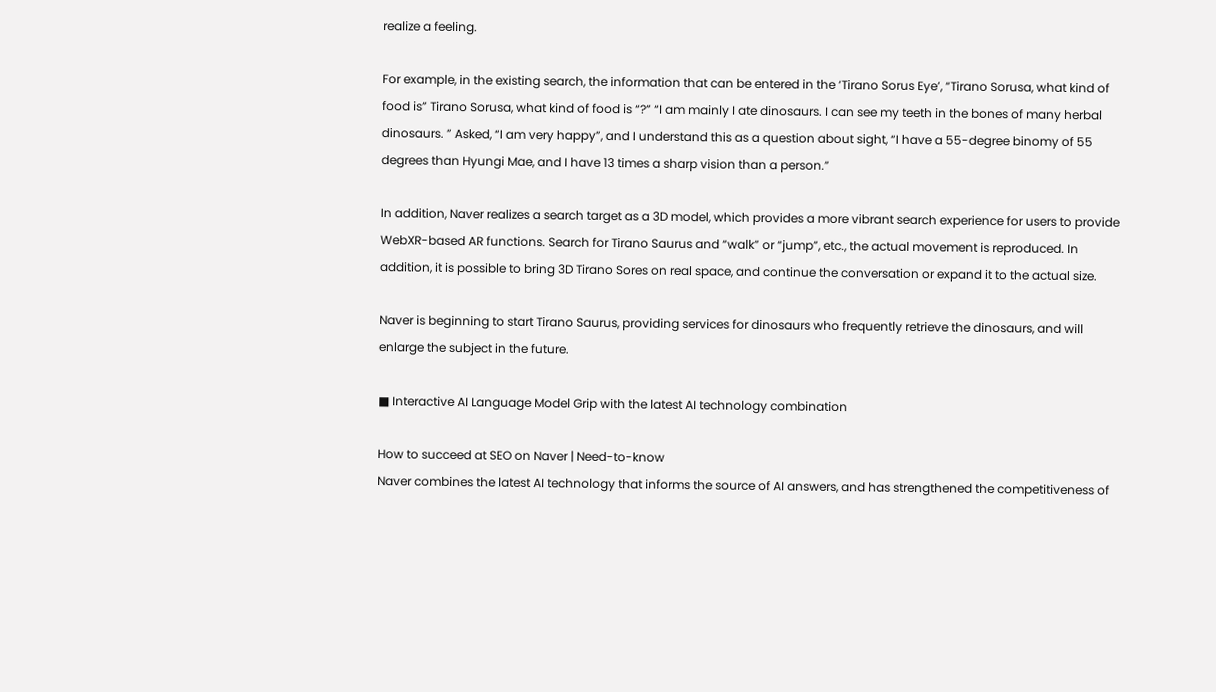realize a feeling.

For example, in the existing search, the information that can be entered in the ‘Tirano Sorus Eye’, “Tirano Sorusa, what kind of food is” Tirano Sorusa, what kind of food is “?” “I am mainly I ate dinosaurs. I can see my teeth in the bones of many herbal dinosaurs. ” Asked, “I am very happy”, and I understand this as a question about sight, “I have a 55-degree binomy of 55 degrees than Hyungi Mae, and I have 13 times a sharp vision than a person.”

In addition, Naver realizes a search target as a 3D model, which provides a more vibrant search experience for users to provide WebXR-based AR functions. Search for Tirano Saurus and “walk” or “jump”, etc., the actual movement is reproduced. In addition, it is possible to bring 3D Tirano Sores on real space, and continue the conversation or expand it to the actual size.

Naver is beginning to start Tirano Saurus, providing services for dinosaurs who frequently retrieve the dinosaurs, and will enlarge the subject in the future.

■ Interactive AI Language Model Grip with the latest AI technology combination

How to succeed at SEO on Naver | Need-to-know
Naver combines the latest AI technology that informs the source of AI answers, and has strengthened the competitiveness of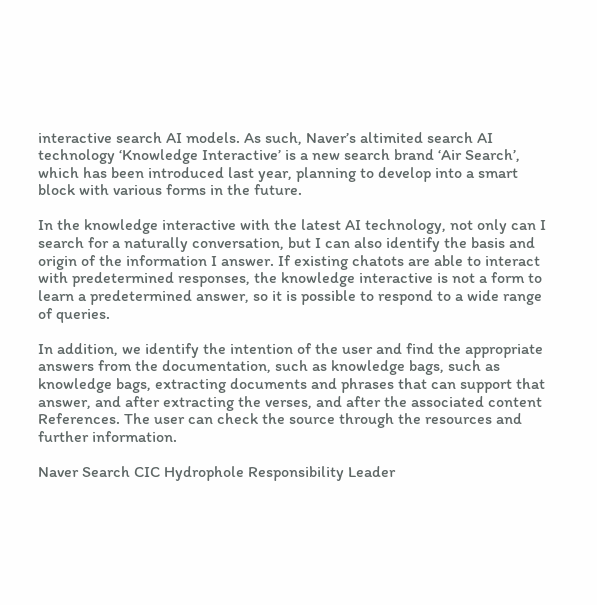interactive search AI models. As such, Naver’s altimited search AI technology ‘Knowledge Interactive’ is a new search brand ‘Air Search’, which has been introduced last year, planning to develop into a smart block with various forms in the future.

In the knowledge interactive with the latest AI technology, not only can I search for a naturally conversation, but I can also identify the basis and origin of the information I answer. If existing chatots are able to interact with predetermined responses, the knowledge interactive is not a form to learn a predetermined answer, so it is possible to respond to a wide range of queries.

In addition, we identify the intention of the user and find the appropriate answers from the documentation, such as knowledge bags, such as knowledge bags, extracting documents and phrases that can support that answer, and after extracting the verses, and after the associated content References. The user can check the source through the resources and further information.

Naver Search CIC Hydrophole Responsibility Leader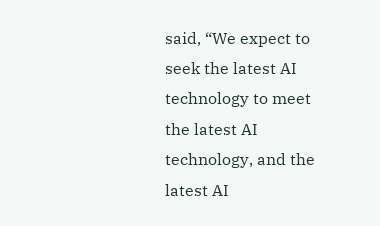said, “We expect to seek the latest AI technology to meet the latest AI technology, and the latest AI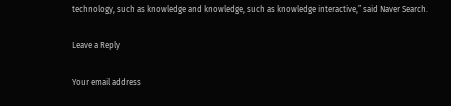technology, such as knowledge and knowledge, such as knowledge interactive,” said Naver Search.

Leave a Reply

Your email address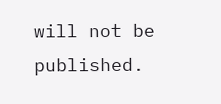will not be published.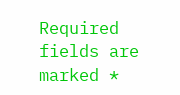Required fields are marked *